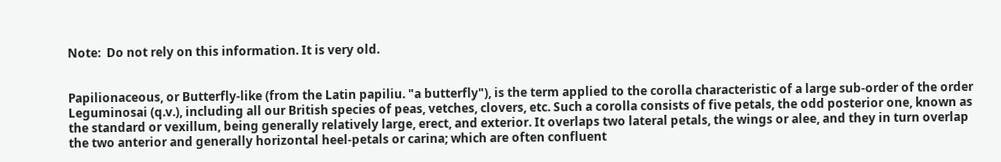Note:  Do not rely on this information. It is very old.


Papilionaceous, or Butterfly-like (from the Latin papiliu. "a butterfly"), is the term applied to the corolla characteristic of a large sub-order of the order Leguminosai (q.v.), including all our British species of peas, vetches, clovers, etc. Such a corolla consists of five petals, the odd posterior one, known as the standard or vexillum, being generally relatively large, erect, and exterior. It overlaps two lateral petals, the wings or alee, and they in turn overlap the two anterior and generally horizontal heel-petals or carina; which are often confluent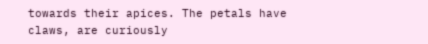towards their apices. The petals have claws, are curiously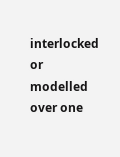interlocked or modelled over one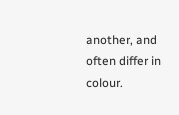another, and often differ in colour.